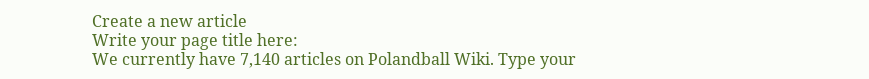Create a new article
Write your page title here:
We currently have 7,140 articles on Polandball Wiki. Type your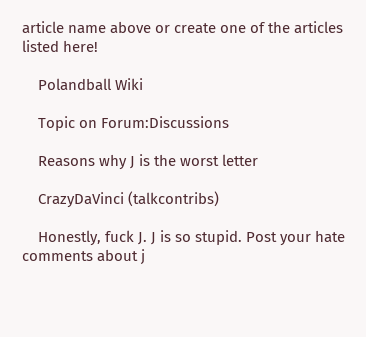article name above or create one of the articles listed here!

    Polandball Wiki

    Topic on Forum:Discussions

    Reasons why J is the worst letter

    CrazyDaVinci (talkcontribs)

    Honestly, fuck J. J is so stupid. Post your hate comments about j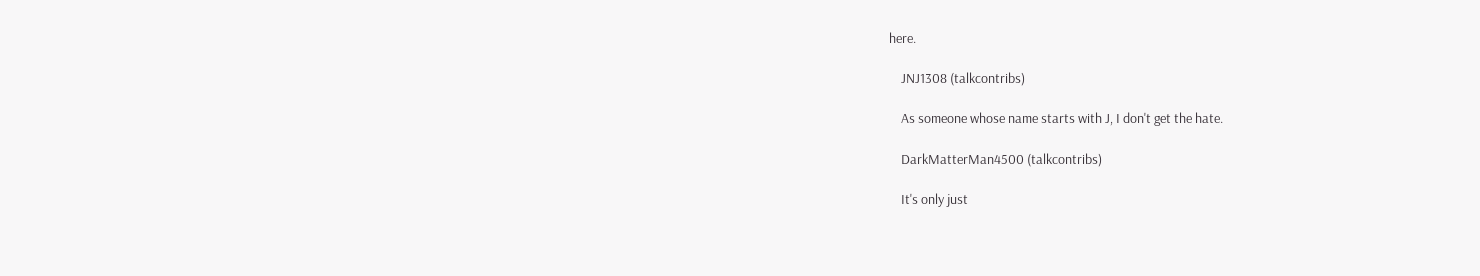here.

    JNJ1308 (talkcontribs)

    As someone whose name starts with J, I don't get the hate.

    DarkMatterMan4500 (talkcontribs)

    It's only just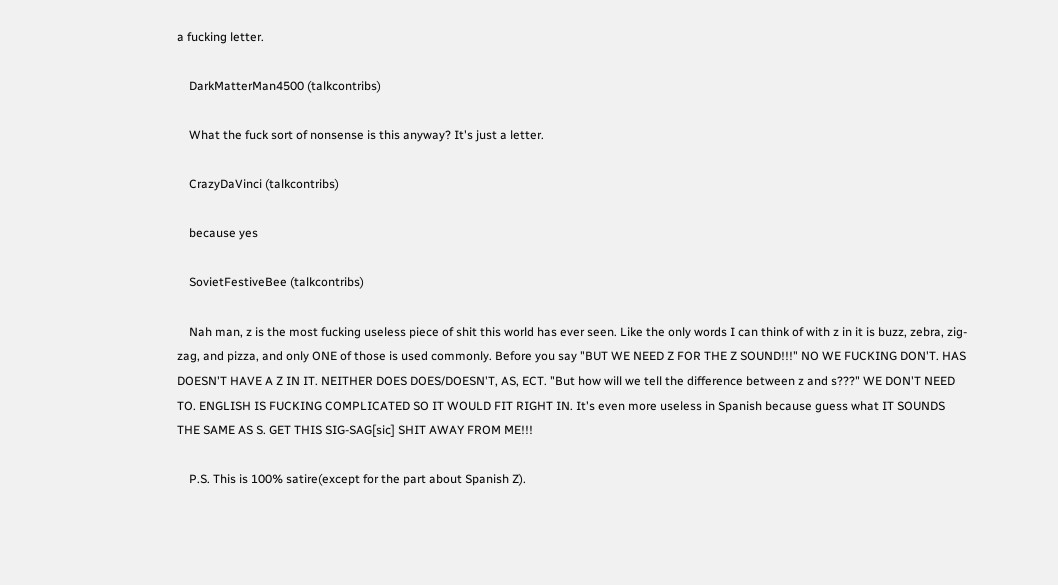a fucking letter.

    DarkMatterMan4500 (talkcontribs)

    What the fuck sort of nonsense is this anyway? It's just a letter.

    CrazyDaVinci (talkcontribs)

    because yes

    SovietFestiveBee (talkcontribs)

    Nah man, z is the most fucking useless piece of shit this world has ever seen. Like the only words I can think of with z in it is buzz, zebra, zig-zag, and pizza, and only ONE of those is used commonly. Before you say "BUT WE NEED Z FOR THE Z SOUND!!!" NO WE FUCKING DON'T. HAS DOESN'T HAVE A Z IN IT. NEITHER DOES DOES/DOESN'T, AS, ECT. "But how will we tell the difference between z and s???" WE DON'T NEED TO. ENGLISH IS FUCKING COMPLICATED SO IT WOULD FIT RIGHT IN. It's even more useless in Spanish because guess what IT SOUNDS THE SAME AS S. GET THIS SIG-SAG[sic] SHIT AWAY FROM ME!!!

    P.S. This is 100% satire(except for the part about Spanish Z).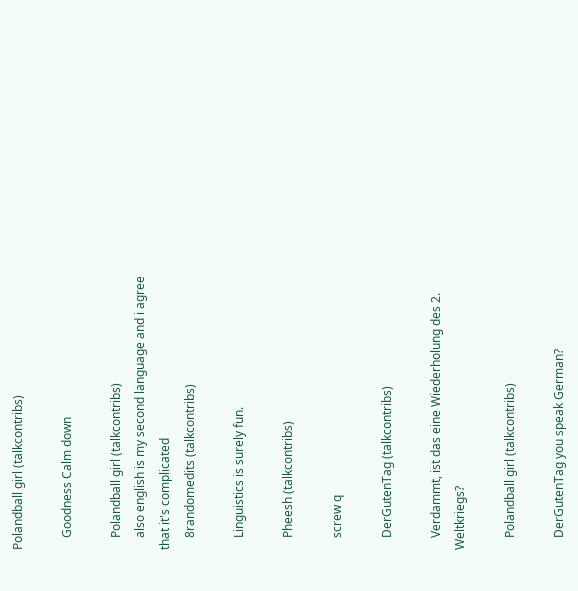Polandball girl (talkcontribs)

    Goodness Calm down

    Polandball girl (talkcontribs)
    also english is my second language and i agree that it's complicated
    8randomedits (talkcontribs)

    Linguistics is surely fun.

    Pheesh (talkcontribs)

    screw q

    DerGutenTag (talkcontribs)

    Verdammt, ist das eine Wiederholung des 2. Weltkriegs?

    Polandball girl (talkcontribs)

    DerGutenTag you speak German?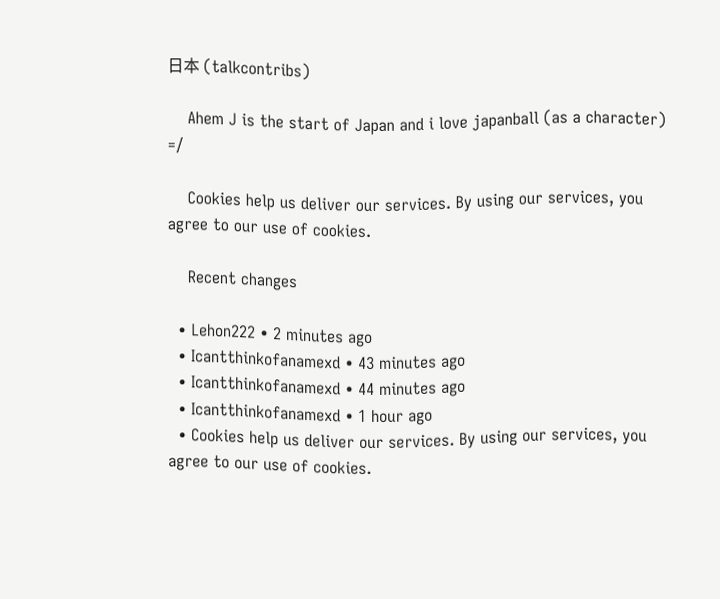日本 (talkcontribs)

    Ahem J is the start of Japan and i love japanball (as a character) =/

    Cookies help us deliver our services. By using our services, you agree to our use of cookies.

    Recent changes

  • Lehon222 • 2 minutes ago
  • Icantthinkofanamexd • 43 minutes ago
  • Icantthinkofanamexd • 44 minutes ago
  • Icantthinkofanamexd • 1 hour ago
  • Cookies help us deliver our services. By using our services, you agree to our use of cookies.